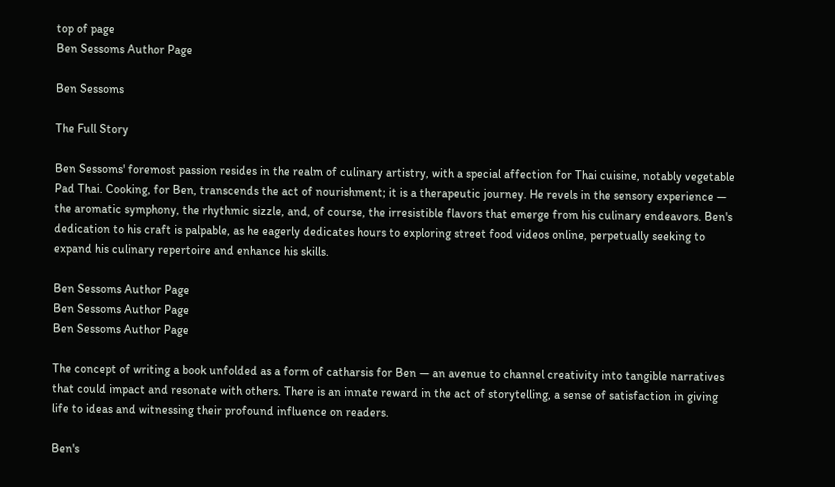top of page
Ben Sessoms Author Page

Ben Sessoms

The Full Story

Ben Sessoms' foremost passion resides in the realm of culinary artistry, with a special affection for Thai cuisine, notably vegetable Pad Thai. Cooking, for Ben, transcends the act of nourishment; it is a therapeutic journey. He revels in the sensory experience — the aromatic symphony, the rhythmic sizzle, and, of course, the irresistible flavors that emerge from his culinary endeavors. Ben's dedication to his craft is palpable, as he eagerly dedicates hours to exploring street food videos online, perpetually seeking to expand his culinary repertoire and enhance his skills.

Ben Sessoms Author Page
Ben Sessoms Author Page
Ben Sessoms Author Page

The concept of writing a book unfolded as a form of catharsis for Ben — an avenue to channel creativity into tangible narratives that could impact and resonate with others. There is an innate reward in the act of storytelling, a sense of satisfaction in giving life to ideas and witnessing their profound influence on readers.

Ben's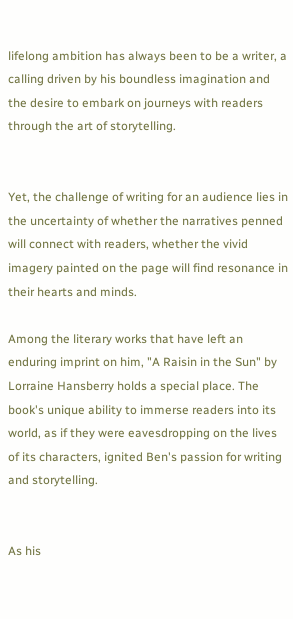lifelong ambition has always been to be a writer, a calling driven by his boundless imagination and the desire to embark on journeys with readers through the art of storytelling.


Yet, the challenge of writing for an audience lies in the uncertainty of whether the narratives penned will connect with readers, whether the vivid imagery painted on the page will find resonance in their hearts and minds.

Among the literary works that have left an enduring imprint on him, "A Raisin in the Sun" by Lorraine Hansberry holds a special place. The book's unique ability to immerse readers into its world, as if they were eavesdropping on the lives of its characters, ignited Ben's passion for writing and storytelling.


As his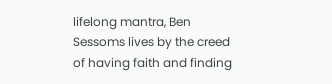lifelong mantra, Ben Sessoms lives by the creed of having faith and finding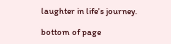laughter in life's journey.

bottom of page